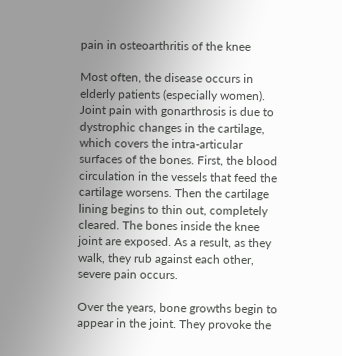pain in osteoarthritis of the knee

Most often, the disease occurs in elderly patients (especially women). Joint pain with gonarthrosis is due to dystrophic changes in the cartilage, which covers the intra-articular surfaces of the bones. First, the blood circulation in the vessels that feed the cartilage worsens. Then the cartilage lining begins to thin out, completely cleared. The bones inside the knee joint are exposed. As a result, as they walk, they rub against each other, severe pain occurs.

Over the years, bone growths begin to appear in the joint. They provoke the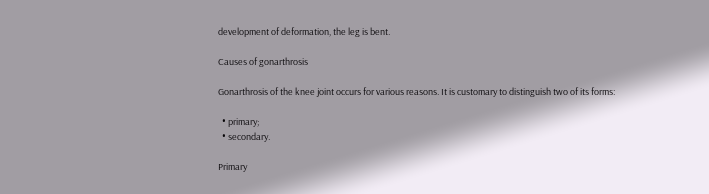development of deformation, the leg is bent.

Causes of gonarthrosis

Gonarthrosis of the knee joint occurs for various reasons. It is customary to distinguish two of its forms:

  • primary;
  • secondary.

Primary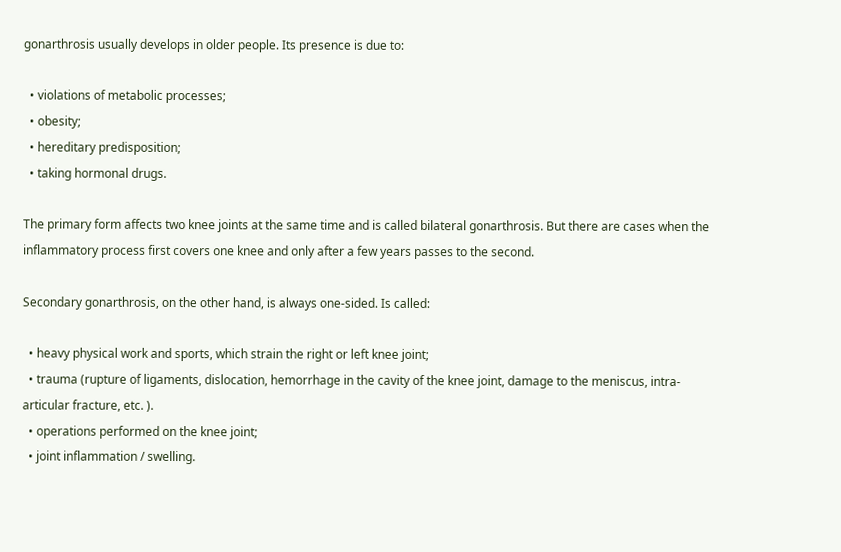gonarthrosis usually develops in older people. Its presence is due to:

  • violations of metabolic processes;
  • obesity;
  • hereditary predisposition;
  • taking hormonal drugs.

The primary form affects two knee joints at the same time and is called bilateral gonarthrosis. But there are cases when the inflammatory process first covers one knee and only after a few years passes to the second.

Secondary gonarthrosis, on the other hand, is always one-sided. Is called:

  • heavy physical work and sports, which strain the right or left knee joint;
  • trauma (rupture of ligaments, dislocation, hemorrhage in the cavity of the knee joint, damage to the meniscus, intra-articular fracture, etc. ).
  • operations performed on the knee joint;
  • joint inflammation / swelling.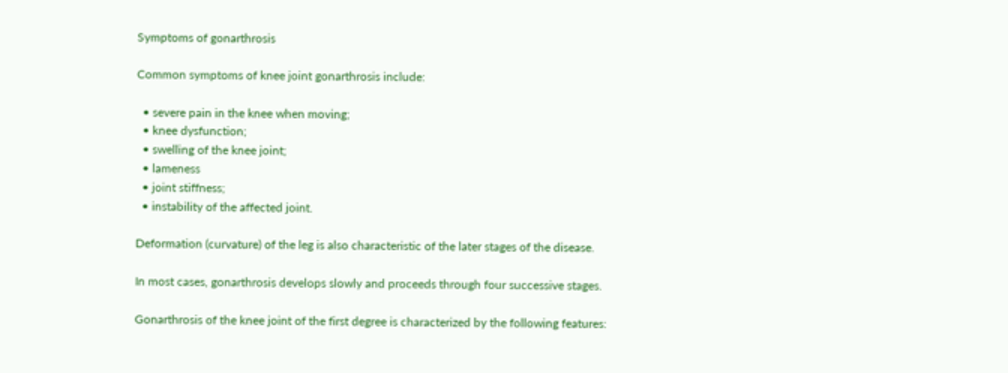Symptoms of gonarthrosis

Common symptoms of knee joint gonarthrosis include:

  • severe pain in the knee when moving;
  • knee dysfunction;
  • swelling of the knee joint;
  • lameness
  • joint stiffness;
  • instability of the affected joint.

Deformation (curvature) of the leg is also characteristic of the later stages of the disease.

In most cases, gonarthrosis develops slowly and proceeds through four successive stages.

Gonarthrosis of the knee joint of the first degree is characterized by the following features: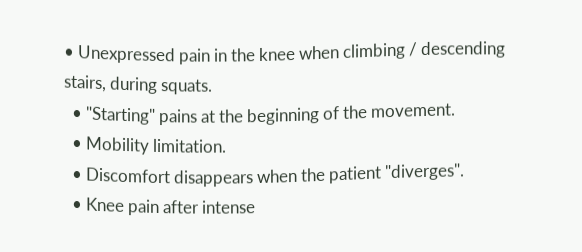• Unexpressed pain in the knee when climbing / descending stairs, during squats.
  • "Starting" pains at the beginning of the movement.
  • Mobility limitation.
  • Discomfort disappears when the patient "diverges".
  • Knee pain after intense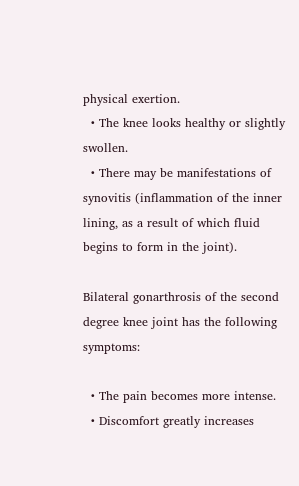physical exertion.
  • The knee looks healthy or slightly swollen.
  • There may be manifestations of synovitis (inflammation of the inner lining, as a result of which fluid begins to form in the joint).

Bilateral gonarthrosis of the second degree knee joint has the following symptoms:

  • The pain becomes more intense.
  • Discomfort greatly increases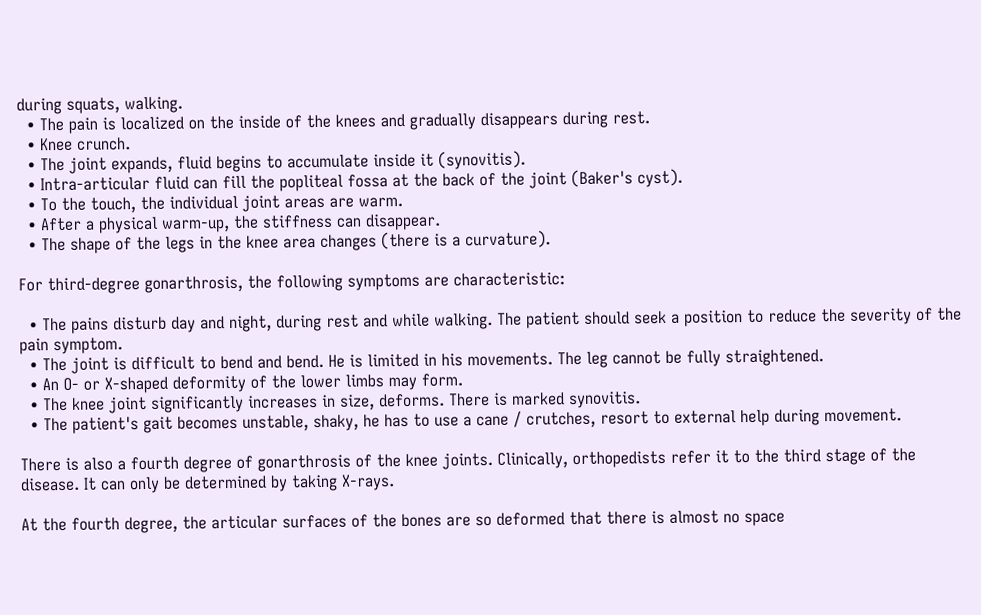during squats, walking.
  • The pain is localized on the inside of the knees and gradually disappears during rest.
  • Knee crunch.
  • The joint expands, fluid begins to accumulate inside it (synovitis).
  • Intra-articular fluid can fill the popliteal fossa at the back of the joint (Baker's cyst).
  • To the touch, the individual joint areas are warm.
  • After a physical warm-up, the stiffness can disappear.
  • The shape of the legs in the knee area changes (there is a curvature).

For third-degree gonarthrosis, the following symptoms are characteristic:

  • The pains disturb day and night, during rest and while walking. The patient should seek a position to reduce the severity of the pain symptom.
  • The joint is difficult to bend and bend. He is limited in his movements. The leg cannot be fully straightened.
  • An O- or X-shaped deformity of the lower limbs may form.
  • The knee joint significantly increases in size, deforms. There is marked synovitis.
  • The patient's gait becomes unstable, shaky, he has to use a cane / crutches, resort to external help during movement.

There is also a fourth degree of gonarthrosis of the knee joints. Clinically, orthopedists refer it to the third stage of the disease. It can only be determined by taking X-rays.

At the fourth degree, the articular surfaces of the bones are so deformed that there is almost no space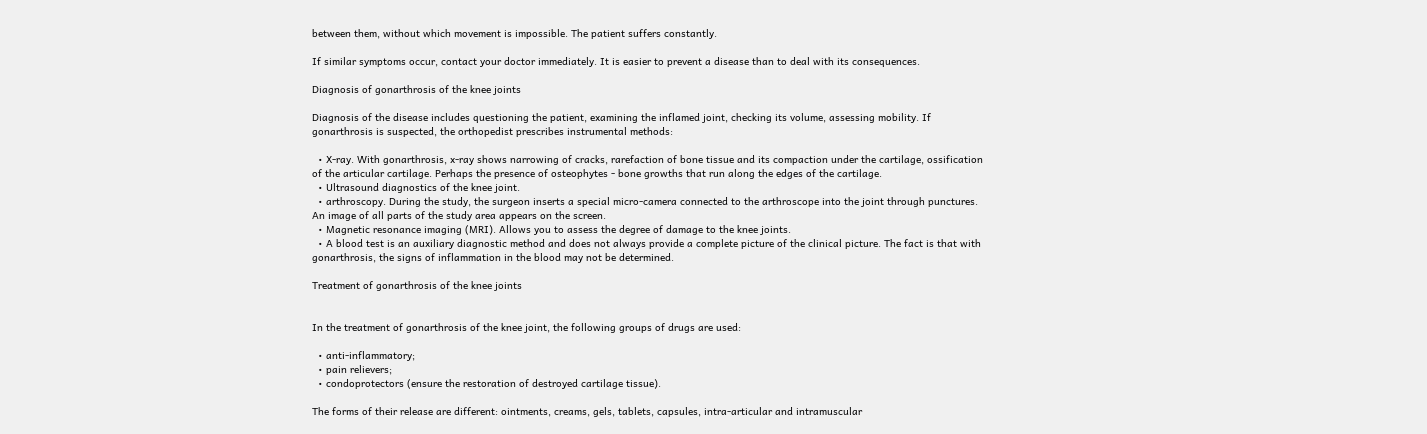between them, without which movement is impossible. The patient suffers constantly.

If similar symptoms occur, contact your doctor immediately. It is easier to prevent a disease than to deal with its consequences.

Diagnosis of gonarthrosis of the knee joints

Diagnosis of the disease includes questioning the patient, examining the inflamed joint, checking its volume, assessing mobility. If gonarthrosis is suspected, the orthopedist prescribes instrumental methods:

  • X-ray. With gonarthrosis, x-ray shows narrowing of cracks, rarefaction of bone tissue and its compaction under the cartilage, ossification of the articular cartilage. Perhaps the presence of osteophytes - bone growths that run along the edges of the cartilage.
  • Ultrasound diagnostics of the knee joint.
  • arthroscopy. During the study, the surgeon inserts a special micro-camera connected to the arthroscope into the joint through punctures. An image of all parts of the study area appears on the screen.
  • Magnetic resonance imaging (MRI). Allows you to assess the degree of damage to the knee joints.
  • A blood test is an auxiliary diagnostic method and does not always provide a complete picture of the clinical picture. The fact is that with gonarthrosis, the signs of inflammation in the blood may not be determined.

Treatment of gonarthrosis of the knee joints


In the treatment of gonarthrosis of the knee joint, the following groups of drugs are used:

  • anti-inflammatory;
  • pain relievers;
  • condoprotectors (ensure the restoration of destroyed cartilage tissue).

The forms of their release are different: ointments, creams, gels, tablets, capsules, intra-articular and intramuscular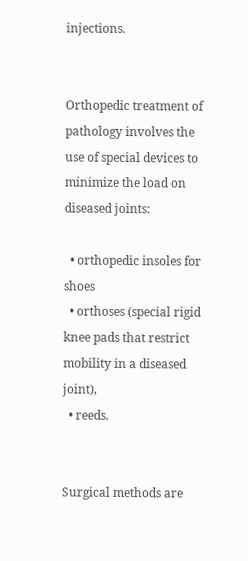injections.


Orthopedic treatment of pathology involves the use of special devices to minimize the load on diseased joints:

  • orthopedic insoles for shoes
  • orthoses (special rigid knee pads that restrict mobility in a diseased joint),
  • reeds.


Surgical methods are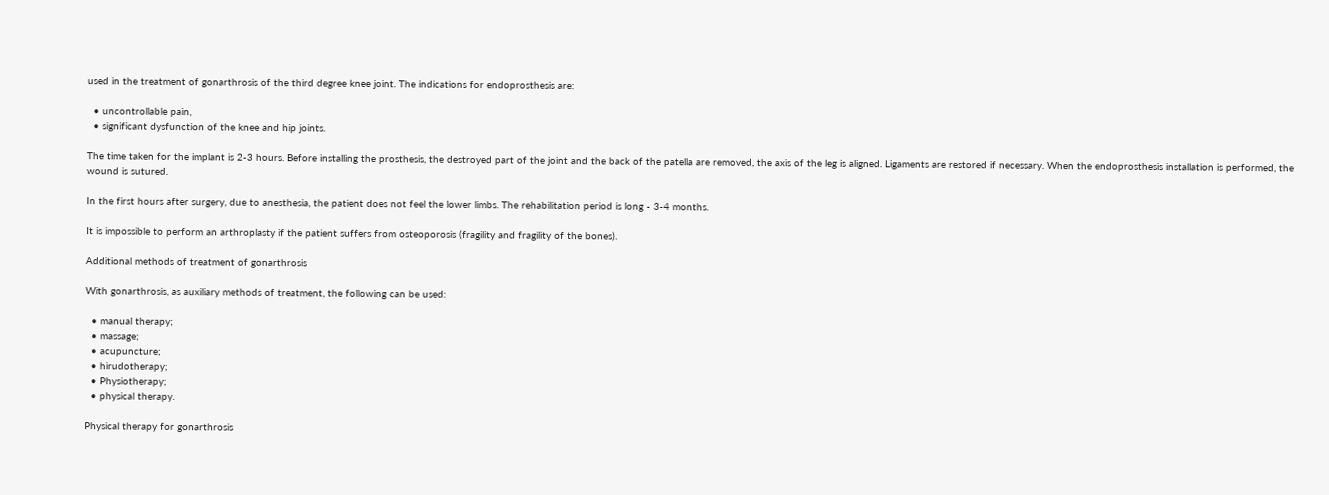used in the treatment of gonarthrosis of the third degree knee joint. The indications for endoprosthesis are:

  • uncontrollable pain,
  • significant dysfunction of the knee and hip joints.

The time taken for the implant is 2-3 hours. Before installing the prosthesis, the destroyed part of the joint and the back of the patella are removed, the axis of the leg is aligned. Ligaments are restored if necessary. When the endoprosthesis installation is performed, the wound is sutured.

In the first hours after surgery, due to anesthesia, the patient does not feel the lower limbs. The rehabilitation period is long - 3-4 months.

It is impossible to perform an arthroplasty if the patient suffers from osteoporosis (fragility and fragility of the bones).

Additional methods of treatment of gonarthrosis

With gonarthrosis, as auxiliary methods of treatment, the following can be used:

  • manual therapy;
  • massage;
  • acupuncture;
  • hirudotherapy;
  • Physiotherapy;
  • physical therapy.

Physical therapy for gonarthrosis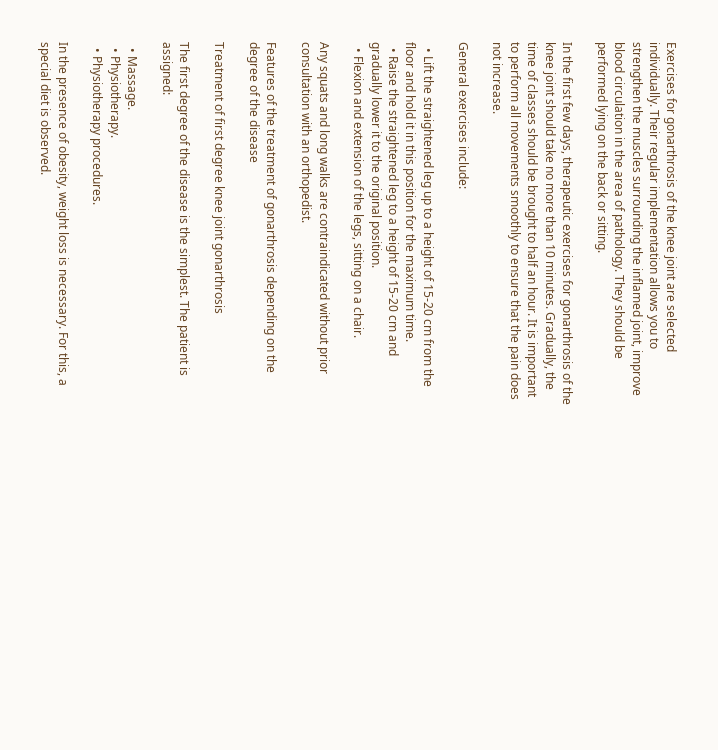Exercises for gonarthrosis of the knee joint are selected individually. Their regular implementation allows you to strengthen the muscles surrounding the inflamed joint, improve blood circulation in the area of pathology. They should be performed lying on the back or sitting.

In the first few days, therapeutic exercises for gonarthrosis of the knee joint should take no more than 10 minutes. Gradually, the time of classes should be brought to half an hour. It is important to perform all movements smoothly to ensure that the pain does not increase.

General exercises include:

  • Lift the straightened leg up to a height of 15-20 cm from the floor and hold it in this position for the maximum time.
  • Raise the straightened leg to a height of 15-20 cm and gradually lower it to the original position.
  • Flexion and extension of the legs, sitting on a chair.

Any squats and long walks are contraindicated without prior consultation with an orthopedist.

Features of the treatment of gonarthrosis depending on the degree of the disease

Treatment of first degree knee joint gonarthrosis

The first degree of the disease is the simplest. The patient is assigned:

  • Massage.
  • Physiotherapy.
  • Physiotherapy procedures.

In the presence of obesity, weight loss is necessary. For this, a special diet is observed.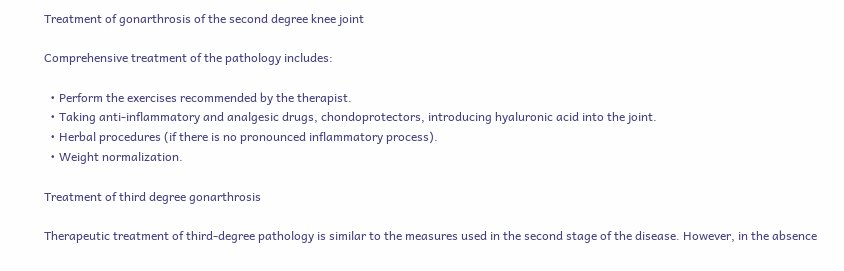Treatment of gonarthrosis of the second degree knee joint

Comprehensive treatment of the pathology includes:

  • Perform the exercises recommended by the therapist.
  • Taking anti-inflammatory and analgesic drugs, chondoprotectors, introducing hyaluronic acid into the joint.
  • Herbal procedures (if there is no pronounced inflammatory process).
  • Weight normalization.

Treatment of third degree gonarthrosis

Therapeutic treatment of third-degree pathology is similar to the measures used in the second stage of the disease. However, in the absence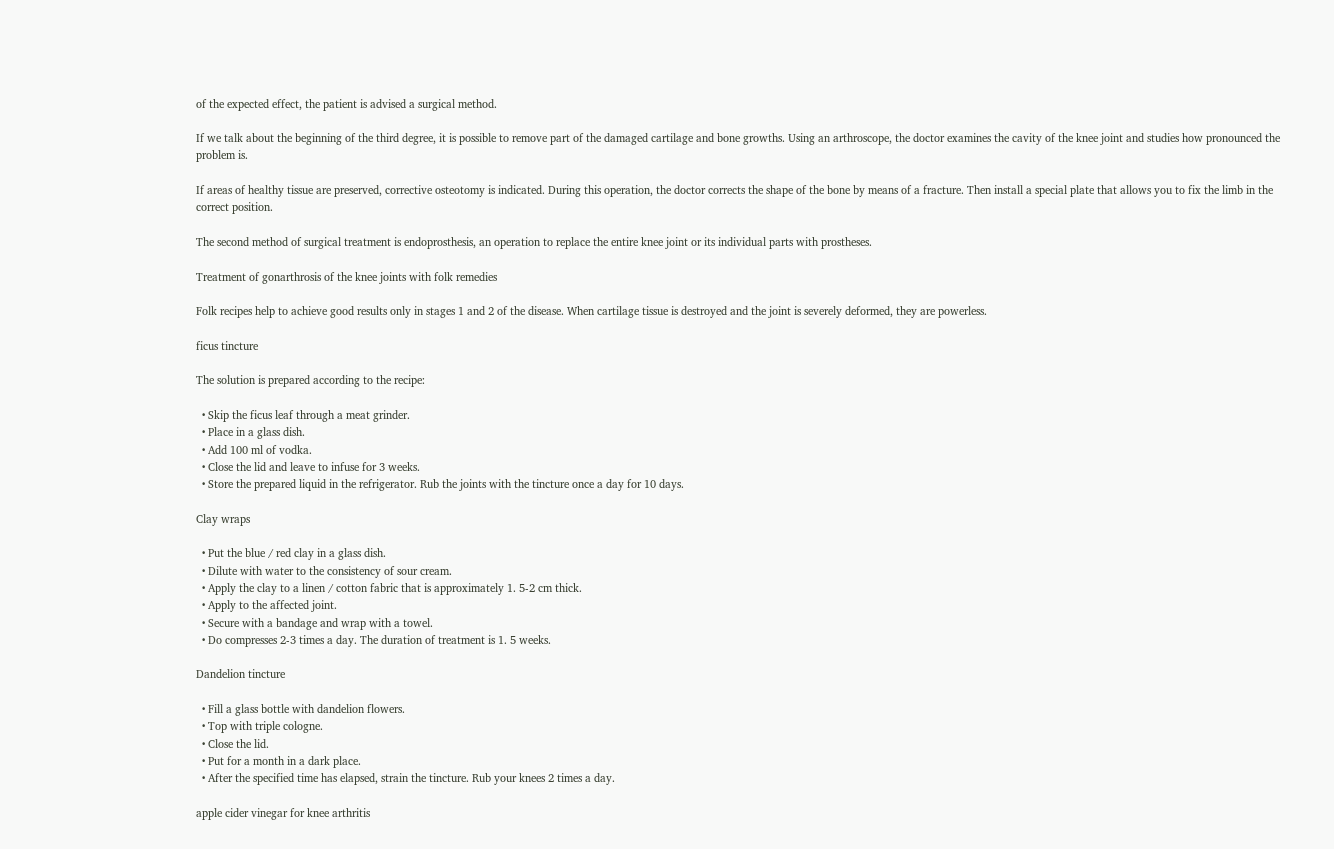of the expected effect, the patient is advised a surgical method.

If we talk about the beginning of the third degree, it is possible to remove part of the damaged cartilage and bone growths. Using an arthroscope, the doctor examines the cavity of the knee joint and studies how pronounced the problem is.

If areas of healthy tissue are preserved, corrective osteotomy is indicated. During this operation, the doctor corrects the shape of the bone by means of a fracture. Then install a special plate that allows you to fix the limb in the correct position.

The second method of surgical treatment is endoprosthesis, an operation to replace the entire knee joint or its individual parts with prostheses.

Treatment of gonarthrosis of the knee joints with folk remedies

Folk recipes help to achieve good results only in stages 1 and 2 of the disease. When cartilage tissue is destroyed and the joint is severely deformed, they are powerless.

ficus tincture

The solution is prepared according to the recipe:

  • Skip the ficus leaf through a meat grinder.
  • Place in a glass dish.
  • Add 100 ml of vodka.
  • Close the lid and leave to infuse for 3 weeks.
  • Store the prepared liquid in the refrigerator. Rub the joints with the tincture once a day for 10 days.

Clay wraps

  • Put the blue / red clay in a glass dish.
  • Dilute with water to the consistency of sour cream.
  • Apply the clay to a linen / cotton fabric that is approximately 1. 5-2 cm thick.
  • Apply to the affected joint.
  • Secure with a bandage and wrap with a towel.
  • Do compresses 2-3 times a day. The duration of treatment is 1. 5 weeks.

Dandelion tincture

  • Fill a glass bottle with dandelion flowers.
  • Top with triple cologne.
  • Close the lid.
  • Put for a month in a dark place.
  • After the specified time has elapsed, strain the tincture. Rub your knees 2 times a day.

apple cider vinegar for knee arthritis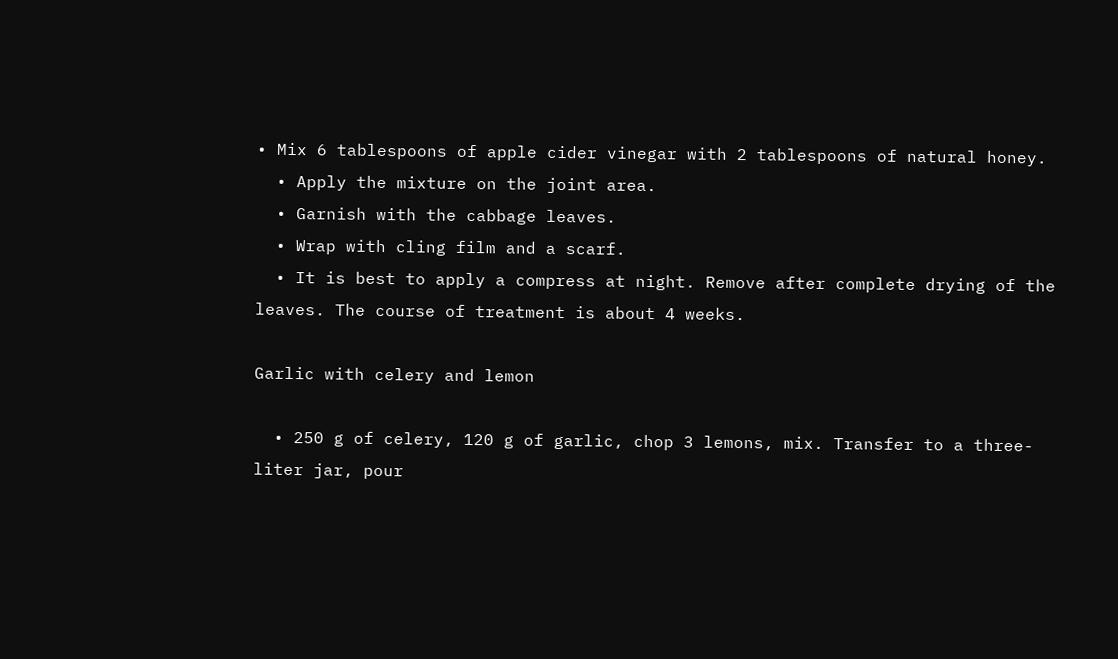• Mix 6 tablespoons of apple cider vinegar with 2 tablespoons of natural honey.
  • Apply the mixture on the joint area.
  • Garnish with the cabbage leaves.
  • Wrap with cling film and a scarf.
  • It is best to apply a compress at night. Remove after complete drying of the leaves. The course of treatment is about 4 weeks.

Garlic with celery and lemon

  • 250 g of celery, 120 g of garlic, chop 3 lemons, mix. Transfer to a three-liter jar, pour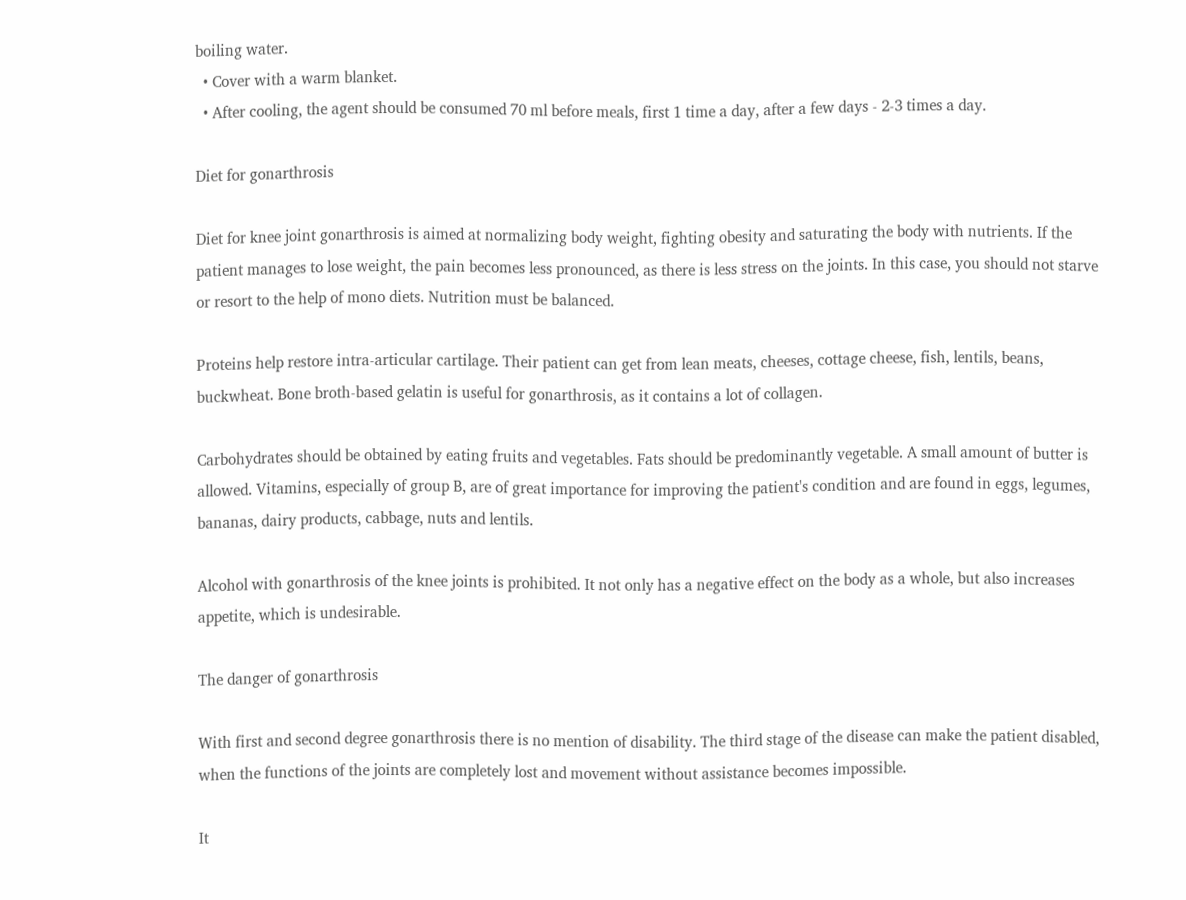boiling water.
  • Cover with a warm blanket.
  • After cooling, the agent should be consumed 70 ml before meals, first 1 time a day, after a few days - 2-3 times a day.

Diet for gonarthrosis

Diet for knee joint gonarthrosis is aimed at normalizing body weight, fighting obesity and saturating the body with nutrients. If the patient manages to lose weight, the pain becomes less pronounced, as there is less stress on the joints. In this case, you should not starve or resort to the help of mono diets. Nutrition must be balanced.

Proteins help restore intra-articular cartilage. Their patient can get from lean meats, cheeses, cottage cheese, fish, lentils, beans, buckwheat. Bone broth-based gelatin is useful for gonarthrosis, as it contains a lot of collagen.

Carbohydrates should be obtained by eating fruits and vegetables. Fats should be predominantly vegetable. A small amount of butter is allowed. Vitamins, especially of group B, are of great importance for improving the patient's condition and are found in eggs, legumes, bananas, dairy products, cabbage, nuts and lentils.

Alcohol with gonarthrosis of the knee joints is prohibited. It not only has a negative effect on the body as a whole, but also increases appetite, which is undesirable.

The danger of gonarthrosis

With first and second degree gonarthrosis there is no mention of disability. The third stage of the disease can make the patient disabled, when the functions of the joints are completely lost and movement without assistance becomes impossible.

It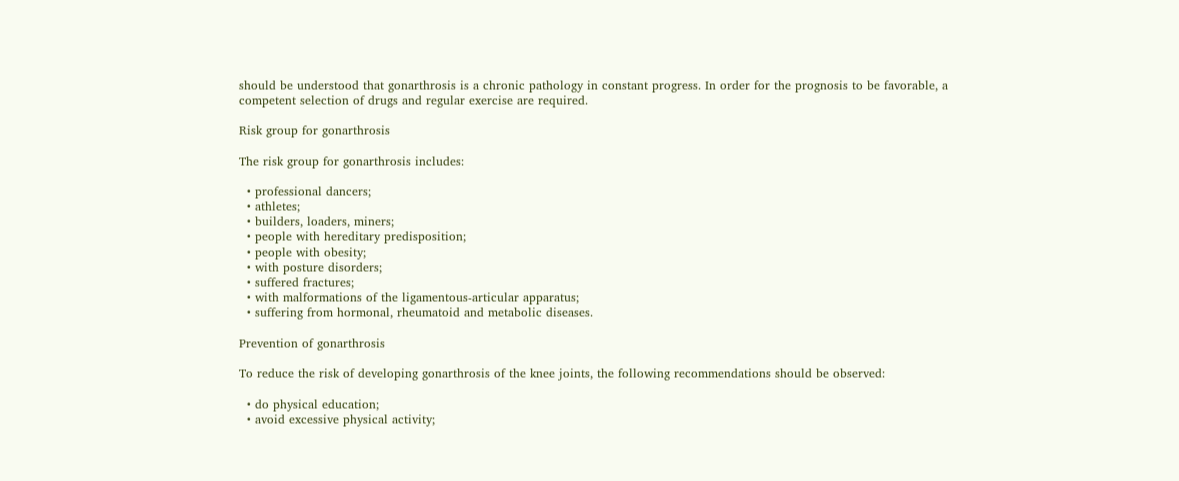should be understood that gonarthrosis is a chronic pathology in constant progress. In order for the prognosis to be favorable, a competent selection of drugs and regular exercise are required.

Risk group for gonarthrosis

The risk group for gonarthrosis includes:

  • professional dancers;
  • athletes;
  • builders, loaders, miners;
  • people with hereditary predisposition;
  • people with obesity;
  • with posture disorders;
  • suffered fractures;
  • with malformations of the ligamentous-articular apparatus;
  • suffering from hormonal, rheumatoid and metabolic diseases.

Prevention of gonarthrosis

To reduce the risk of developing gonarthrosis of the knee joints, the following recommendations should be observed:

  • do physical education;
  • avoid excessive physical activity;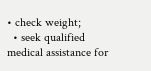• check weight;
  • seek qualified medical assistance for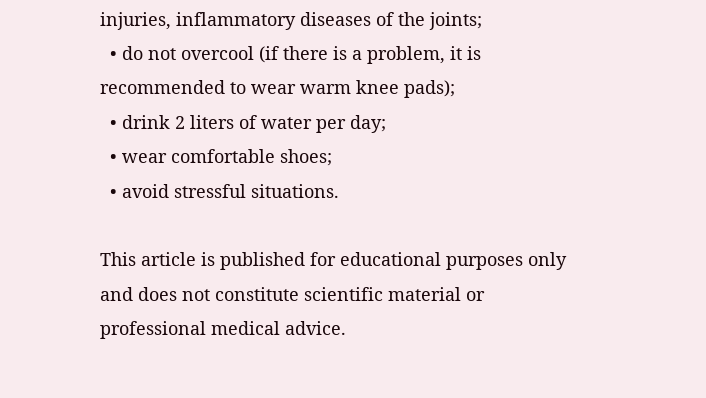injuries, inflammatory diseases of the joints;
  • do not overcool (if there is a problem, it is recommended to wear warm knee pads);
  • drink 2 liters of water per day;
  • wear comfortable shoes;
  • avoid stressful situations.

This article is published for educational purposes only and does not constitute scientific material or professional medical advice.